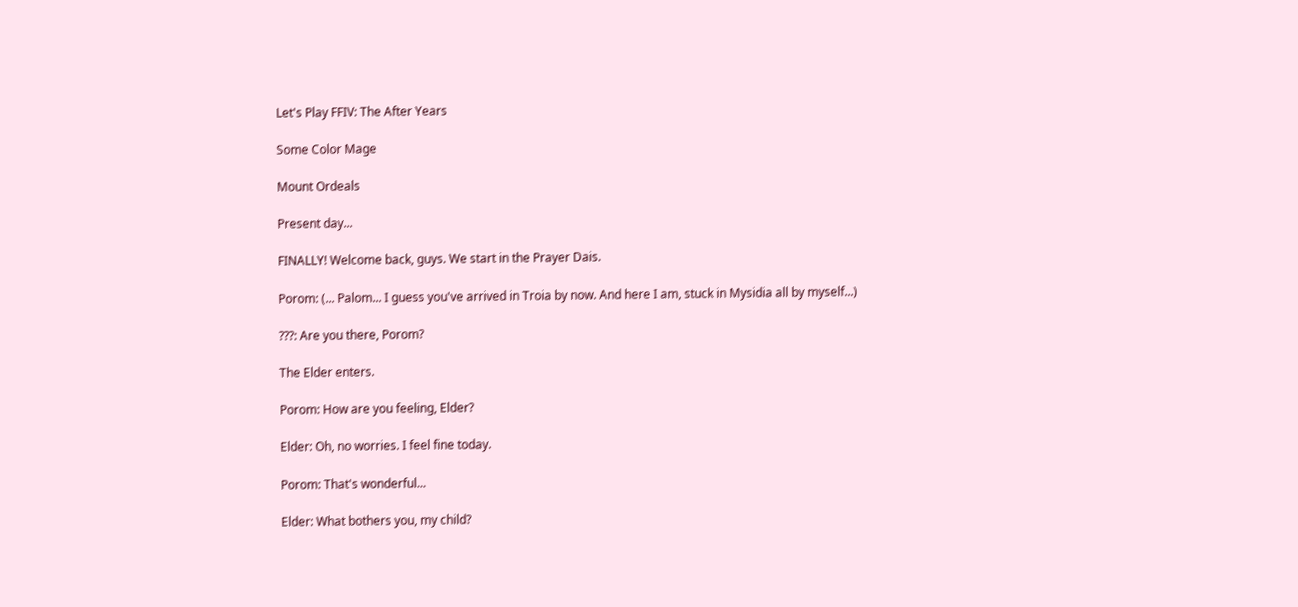Let's Play FFIV: The After Years

Some Color Mage

Mount Ordeals

Present day...

FINALLY! Welcome back, guys. We start in the Prayer Dais.

Porom: (... Palom... I guess you've arrived in Troia by now. And here I am, stuck in Mysidia all by myself...)

???: Are you there, Porom?

The Elder enters.

Porom: How are you feeling, Elder?

Elder: Oh, no worries. I feel fine today.

Porom: That's wonderful...

Elder: What bothers you, my child?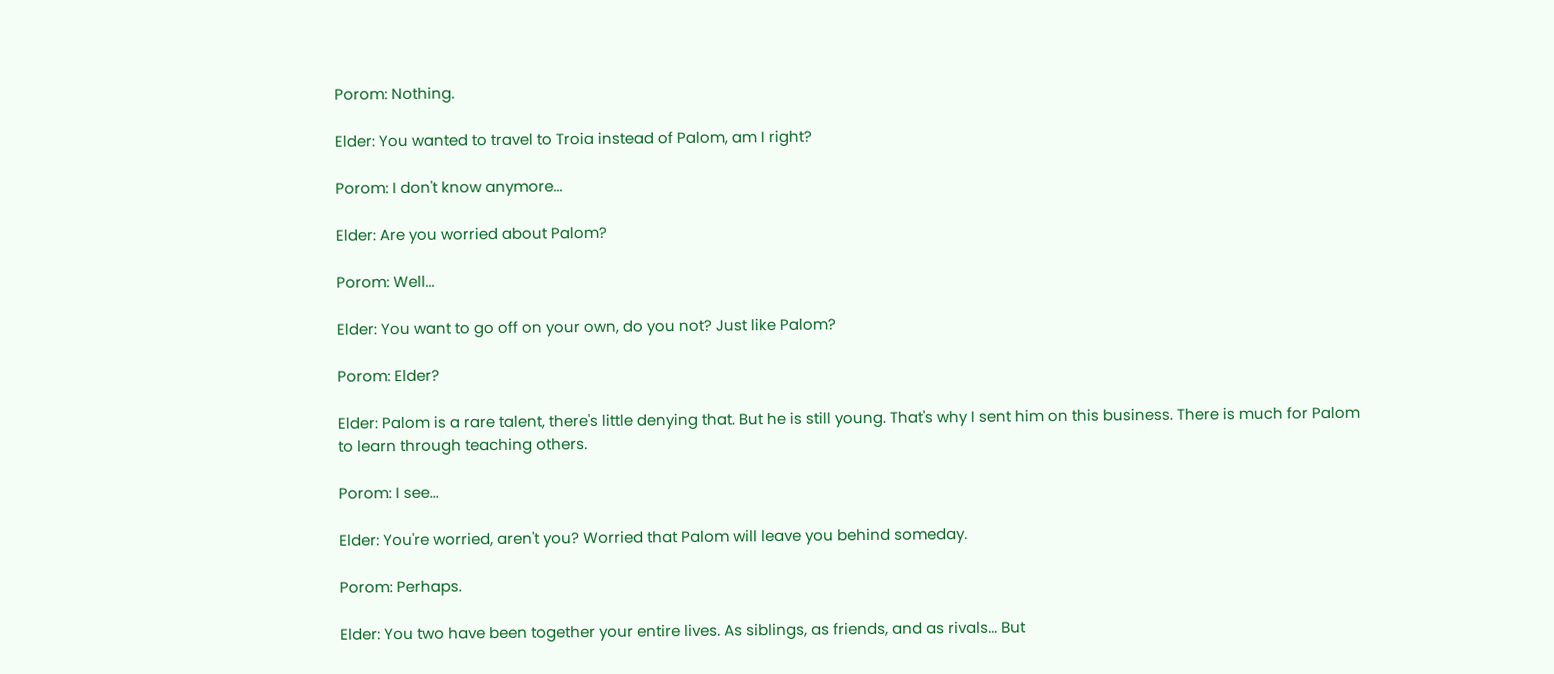Porom: Nothing.

Elder: You wanted to travel to Troia instead of Palom, am I right?

Porom: I don't know anymore...

Elder: Are you worried about Palom?

Porom: Well...

Elder: You want to go off on your own, do you not? Just like Palom?

Porom: Elder?

Elder: Palom is a rare talent, there's little denying that. But he is still young. That's why I sent him on this business. There is much for Palom to learn through teaching others.

Porom: I see...

Elder: You're worried, aren't you? Worried that Palom will leave you behind someday.

Porom: Perhaps.

Elder: You two have been together your entire lives. As siblings, as friends, and as rivals... But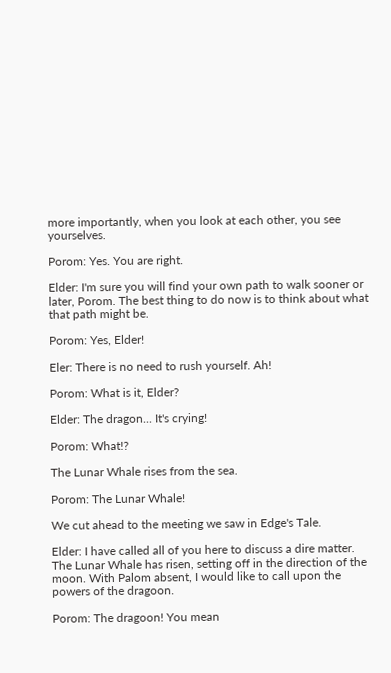more importantly, when you look at each other, you see yourselves.

Porom: Yes. You are right.

Elder: I'm sure you will find your own path to walk sooner or later, Porom. The best thing to do now is to think about what that path might be.

Porom: Yes, Elder!

Eler: There is no need to rush yourself. Ah!

Porom: What is it, Elder?

Elder: The dragon... It's crying!

Porom: What!?

The Lunar Whale rises from the sea.

Porom: The Lunar Whale!

We cut ahead to the meeting we saw in Edge's Tale.

Elder: I have called all of you here to discuss a dire matter. The Lunar Whale has risen, setting off in the direction of the moon. With Palom absent, I would like to call upon the powers of the dragoon.

Porom: The dragoon! You mean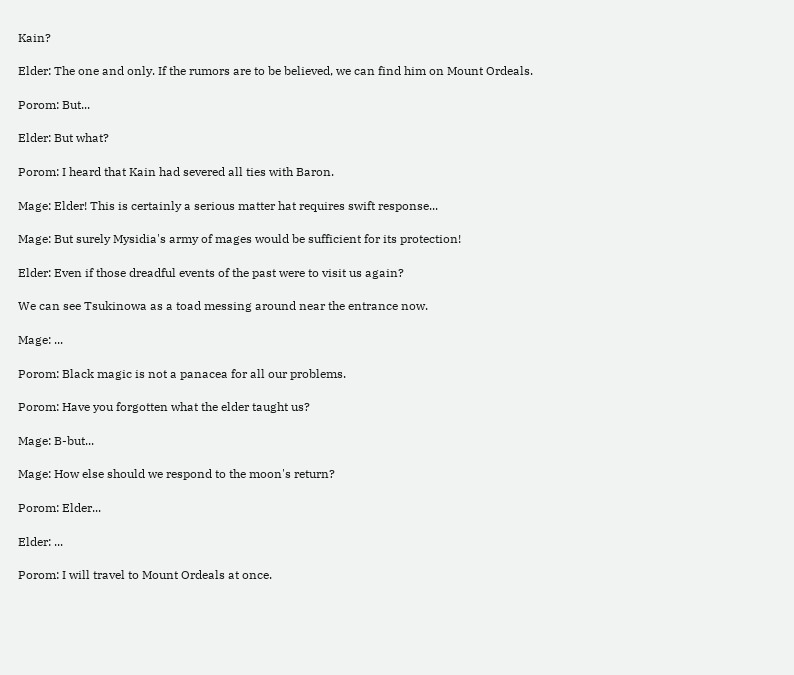Kain?

Elder: The one and only. If the rumors are to be believed, we can find him on Mount Ordeals.

Porom: But...

Elder: But what?

Porom: I heard that Kain had severed all ties with Baron.

Mage: Elder! This is certainly a serious matter hat requires swift response...

Mage: But surely Mysidia's army of mages would be sufficient for its protection!

Elder: Even if those dreadful events of the past were to visit us again?

We can see Tsukinowa as a toad messing around near the entrance now.

Mage: ...

Porom: Black magic is not a panacea for all our problems.

Porom: Have you forgotten what the elder taught us?

Mage: B-but...

Mage: How else should we respond to the moon's return?

Porom: Elder...

Elder: ...

Porom: I will travel to Mount Ordeals at once.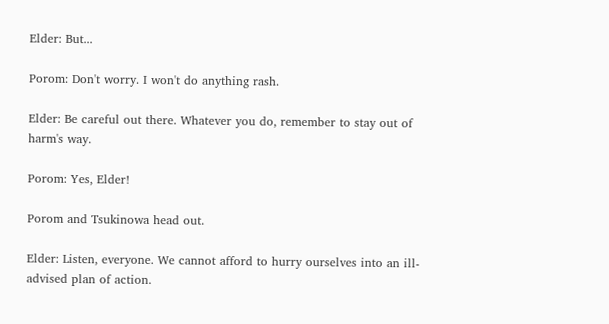Elder: But...

Porom: Don't worry. I won't do anything rash.

Elder: Be careful out there. Whatever you do, remember to stay out of harm's way.

Porom: Yes, Elder!

Porom and Tsukinowa head out.

Elder: Listen, everyone. We cannot afford to hurry ourselves into an ill-advised plan of action.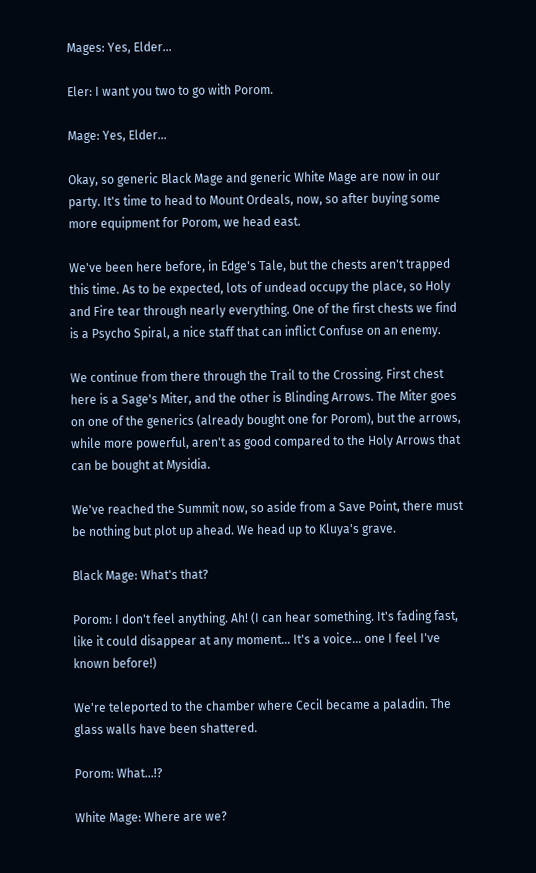Mages: Yes, Elder...

Eler: I want you two to go with Porom.

Mage: Yes, Elder...

Okay, so generic Black Mage and generic White Mage are now in our party. It's time to head to Mount Ordeals, now, so after buying some more equipment for Porom, we head east.

We've been here before, in Edge's Tale, but the chests aren't trapped this time. As to be expected, lots of undead occupy the place, so Holy and Fire tear through nearly everything. One of the first chests we find is a Psycho Spiral, a nice staff that can inflict Confuse on an enemy.

We continue from there through the Trail to the Crossing. First chest here is a Sage's Miter, and the other is Blinding Arrows. The Miter goes on one of the generics (already bought one for Porom), but the arrows, while more powerful, aren't as good compared to the Holy Arrows that can be bought at Mysidia.

We've reached the Summit now, so aside from a Save Point, there must be nothing but plot up ahead. We head up to Kluya's grave.

Black Mage: What's that?

Porom: I don't feel anything. Ah! (I can hear something. It's fading fast, like it could disappear at any moment... It's a voice... one I feel I've known before!)

We're teleported to the chamber where Cecil became a paladin. The glass walls have been shattered.

Porom: What...!?

White Mage: Where are we?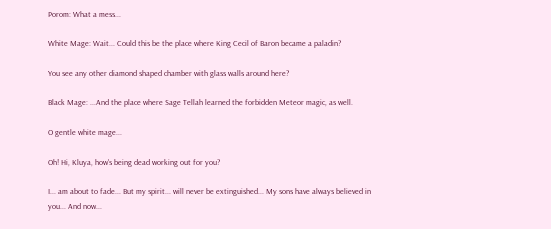Porom: What a mess...

White Mage: Wait... Could this be the place where King Cecil of Baron became a paladin?

You see any other diamond shaped chamber with glass walls around here?

Black Mage: ...And the place where Sage Tellah learned the forbidden Meteor magic, as well.

O gentle white mage...

Oh! Hi, Kluya, how's being dead working out for you?

I... am about to fade... But my spirit... will never be extinguished... My sons have always believed in you... And now...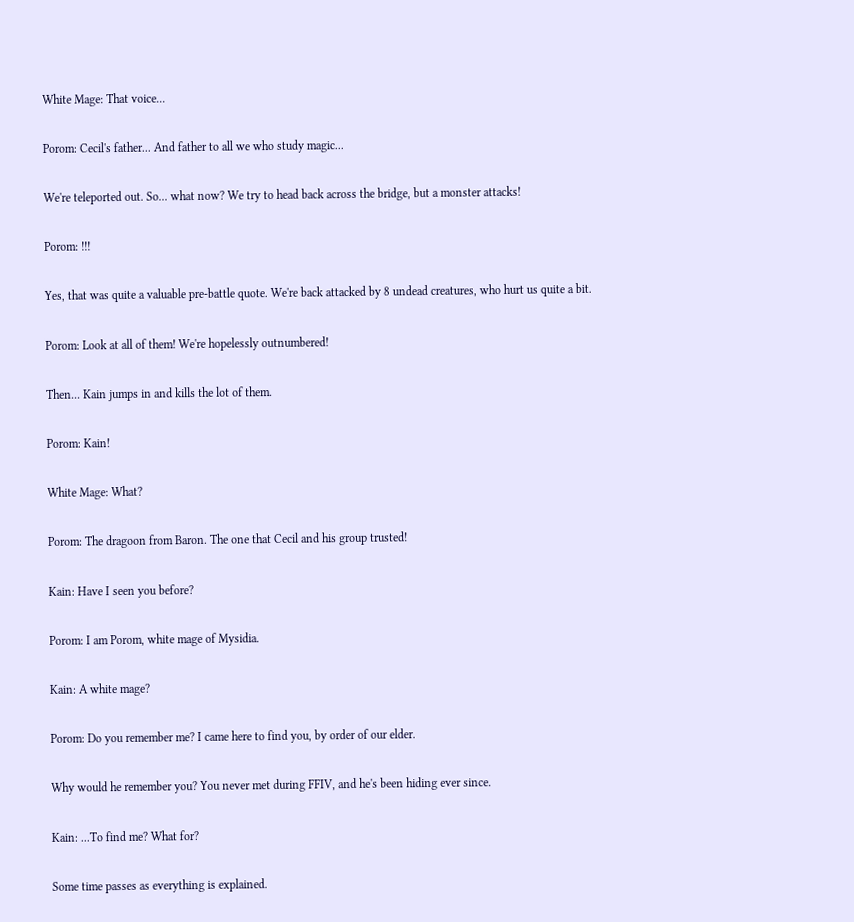White Mage: That voice...

Porom: Cecil's father... And father to all we who study magic...

We're teleported out. So... what now? We try to head back across the bridge, but a monster attacks!

Porom: !!!

Yes, that was quite a valuable pre-battle quote. We're back attacked by 8 undead creatures, who hurt us quite a bit.

Porom: Look at all of them! We're hopelessly outnumbered!

Then... Kain jumps in and kills the lot of them.

Porom: Kain!

White Mage: What?

Porom: The dragoon from Baron. The one that Cecil and his group trusted!

Kain: Have I seen you before?

Porom: I am Porom, white mage of Mysidia.

Kain: A white mage?

Porom: Do you remember me? I came here to find you, by order of our elder.

Why would he remember you? You never met during FFIV, and he's been hiding ever since.

Kain: ...To find me? What for?

Some time passes as everything is explained.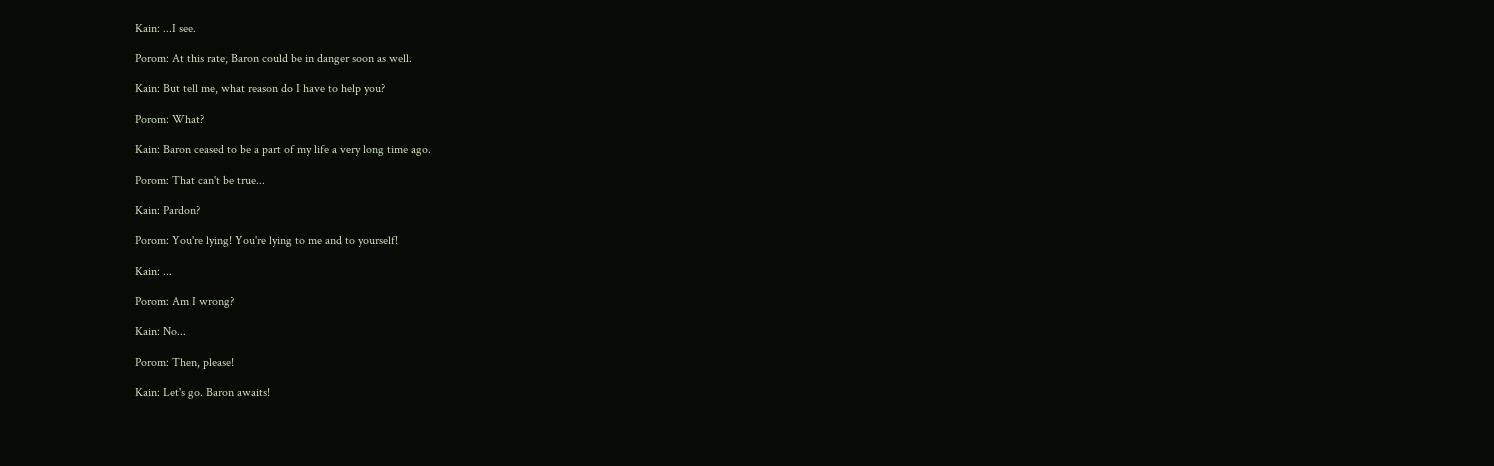Kain: ...I see.

Porom: At this rate, Baron could be in danger soon as well.

Kain: But tell me, what reason do I have to help you?

Porom: What?

Kain: Baron ceased to be a part of my life a very long time ago.

Porom: That can't be true...

Kain: Pardon?

Porom: You're lying! You're lying to me and to yourself!

Kain: ...

Porom: Am I wrong?

Kain: No...

Porom: Then, please!

Kain: Let's go. Baron awaits!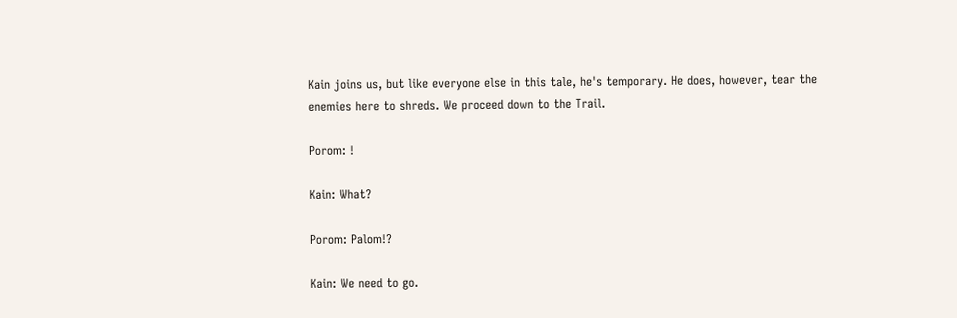Kain joins us, but like everyone else in this tale, he's temporary. He does, however, tear the enemies here to shreds. We proceed down to the Trail.

Porom: !

Kain: What?

Porom: Palom!?

Kain: We need to go.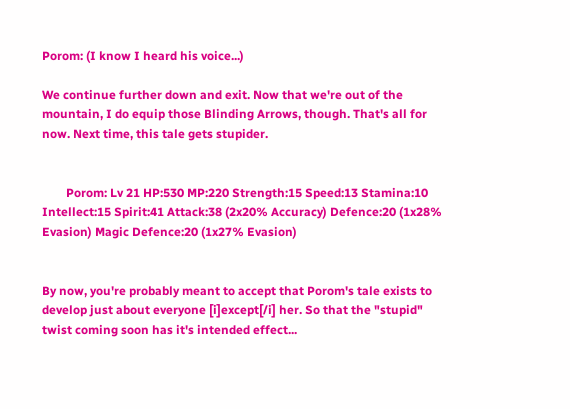Porom: (I know I heard his voice...)

We continue further down and exit. Now that we're out of the mountain, I do equip those Blinding Arrows, though. That's all for now. Next time, this tale gets stupider.


        Porom: Lv 21 HP:530 MP:220 Strength:15 Speed:13 Stamina:10 Intellect:15 Spirit:41 Attack:38 (2x20% Accuracy) Defence:20 (1x28% Evasion) Magic Defence:20 (1x27% Evasion)


By now, you're probably meant to accept that Porom's tale exists to develop just about everyone [i]except[/i] her. So that the "stupid" twist coming soon has it's intended effect...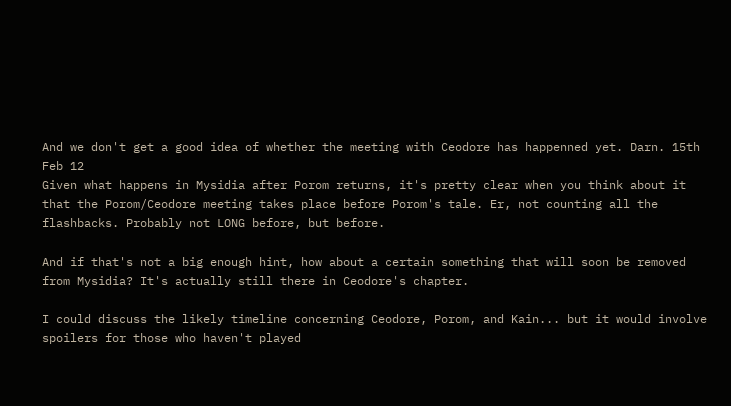And we don't get a good idea of whether the meeting with Ceodore has happenned yet. Darn. 15th Feb 12
Given what happens in Mysidia after Porom returns, it's pretty clear when you think about it that the Porom/Ceodore meeting takes place before Porom's tale. Er, not counting all the flashbacks. Probably not LONG before, but before.

And if that's not a big enough hint, how about a certain something that will soon be removed from Mysidia? It's actually still there in Ceodore's chapter.

I could discuss the likely timeline concerning Ceodore, Porom, and Kain... but it would involve spoilers for those who haven't played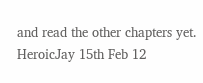and read the other chapters yet.
HeroicJay 15th Feb 12